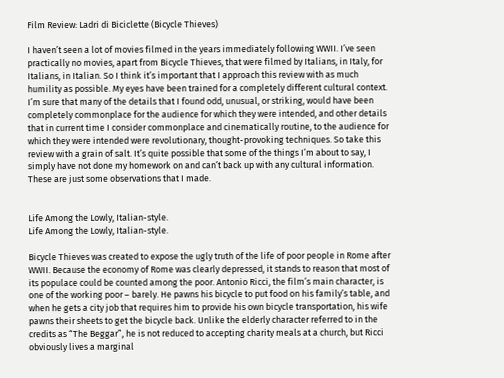Film Review: Ladri di Biciclette (Bicycle Thieves)

I haven’t seen a lot of movies filmed in the years immediately following WWII. I’ve seen practically no movies, apart from Bicycle Thieves, that were filmed by Italians, in Italy, for Italians, in Italian. So I think it’s important that I approach this review with as much humility as possible. My eyes have been trained for a completely different cultural context. I’m sure that many of the details that I found odd, unusual, or striking, would have been completely commonplace for the audience for which they were intended, and other details that in current time I consider commonplace and cinematically routine, to the audience for which they were intended were revolutionary, thought-provoking techniques. So take this review with a grain of salt. It’s quite possible that some of the things I’m about to say, I simply have not done my homework on and can’t back up with any cultural information. These are just some observations that I made.


Life Among the Lowly, Italian-style.
Life Among the Lowly, Italian-style.

Bicycle Thieves was created to expose the ugly truth of the life of poor people in Rome after WWII. Because the economy of Rome was clearly depressed, it stands to reason that most of its populace could be counted among the poor. Antonio Ricci, the film’s main character, is one of the working poor – barely. He pawns his bicycle to put food on his family’s table, and when he gets a city job that requires him to provide his own bicycle transportation, his wife pawns their sheets to get the bicycle back. Unlike the elderly character referred to in the credits as “The Beggar”, he is not reduced to accepting charity meals at a church, but Ricci obviously lives a marginal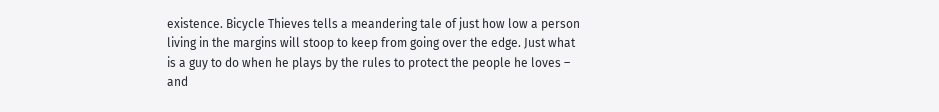existence. Bicycle Thieves tells a meandering tale of just how low a person living in the margins will stoop to keep from going over the edge. Just what is a guy to do when he plays by the rules to protect the people he loves – and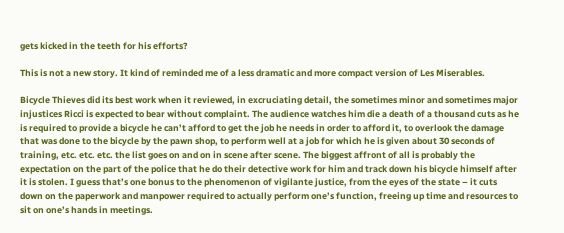gets kicked in the teeth for his efforts?

This is not a new story. It kind of reminded me of a less dramatic and more compact version of Les Miserables.

Bicycle Thieves did its best work when it reviewed, in excruciating detail, the sometimes minor and sometimes major injustices Ricci is expected to bear without complaint. The audience watches him die a death of a thousand cuts as he is required to provide a bicycle he can’t afford to get the job he needs in order to afford it, to overlook the damage that was done to the bicycle by the pawn shop, to perform well at a job for which he is given about 30 seconds of training, etc. etc. etc. the list goes on and on in scene after scene. The biggest affront of all is probably the expectation on the part of the police that he do their detective work for him and track down his bicycle himself after it is stolen. I guess that’s one bonus to the phenomenon of vigilante justice, from the eyes of the state – it cuts down on the paperwork and manpower required to actually perform one’s function, freeing up time and resources to sit on one’s hands in meetings.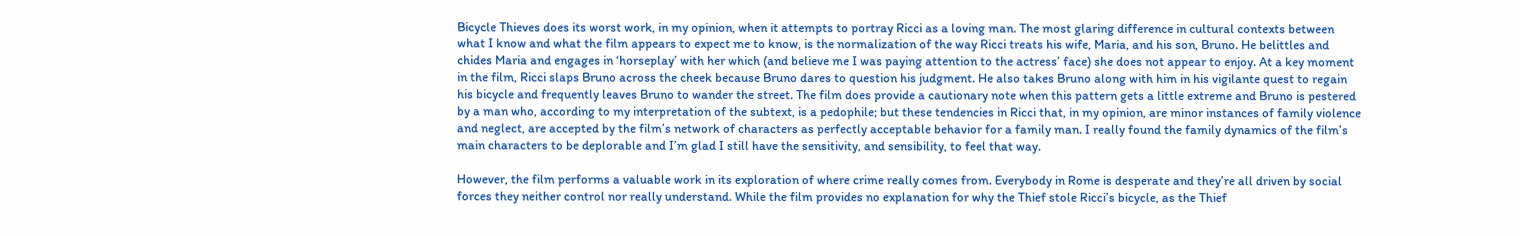Bicycle Thieves does its worst work, in my opinion, when it attempts to portray Ricci as a loving man. The most glaring difference in cultural contexts between what I know and what the film appears to expect me to know, is the normalization of the way Ricci treats his wife, Maria, and his son, Bruno. He belittles and chides Maria and engages in ‘horseplay’ with her which (and believe me I was paying attention to the actress’ face) she does not appear to enjoy. At a key moment in the film, Ricci slaps Bruno across the cheek because Bruno dares to question his judgment. He also takes Bruno along with him in his vigilante quest to regain his bicycle and frequently leaves Bruno to wander the street. The film does provide a cautionary note when this pattern gets a little extreme and Bruno is pestered by a man who, according to my interpretation of the subtext, is a pedophile; but these tendencies in Ricci that, in my opinion, are minor instances of family violence and neglect, are accepted by the film’s network of characters as perfectly acceptable behavior for a family man. I really found the family dynamics of the film’s main characters to be deplorable and I’m glad I still have the sensitivity, and sensibility, to feel that way.

However, the film performs a valuable work in its exploration of where crime really comes from. Everybody in Rome is desperate and they’re all driven by social forces they neither control nor really understand. While the film provides no explanation for why the Thief stole Ricci’s bicycle, as the Thief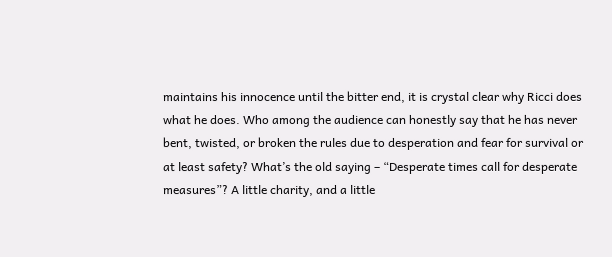maintains his innocence until the bitter end, it is crystal clear why Ricci does what he does. Who among the audience can honestly say that he has never bent, twisted, or broken the rules due to desperation and fear for survival or at least safety? What’s the old saying – “Desperate times call for desperate measures”? A little charity, and a little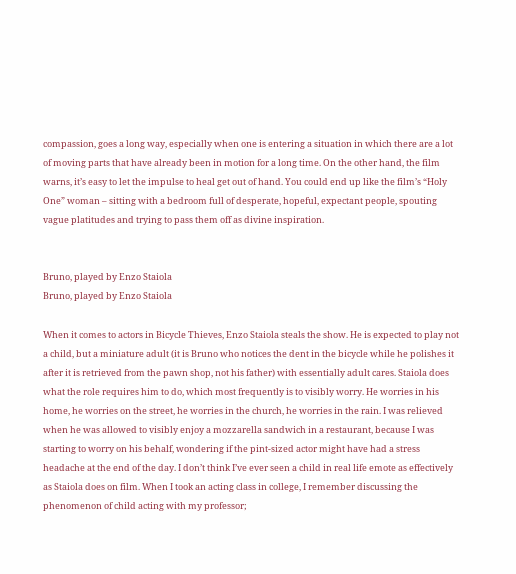compassion, goes a long way, especially when one is entering a situation in which there are a lot of moving parts that have already been in motion for a long time. On the other hand, the film warns, it’s easy to let the impulse to heal get out of hand. You could end up like the film’s “Holy One” woman – sitting with a bedroom full of desperate, hopeful, expectant people, spouting vague platitudes and trying to pass them off as divine inspiration.


Bruno, played by Enzo Staiola
Bruno, played by Enzo Staiola

When it comes to actors in Bicycle Thieves, Enzo Staiola steals the show. He is expected to play not a child, but a miniature adult (it is Bruno who notices the dent in the bicycle while he polishes it after it is retrieved from the pawn shop, not his father) with essentially adult cares. Staiola does what the role requires him to do, which most frequently is to visibly worry. He worries in his home, he worries on the street, he worries in the church, he worries in the rain. I was relieved when he was allowed to visibly enjoy a mozzarella sandwich in a restaurant, because I was starting to worry on his behalf, wondering if the pint-sized actor might have had a stress headache at the end of the day. I don’t think I’ve ever seen a child in real life emote as effectively as Staiola does on film. When I took an acting class in college, I remember discussing the phenomenon of child acting with my professor;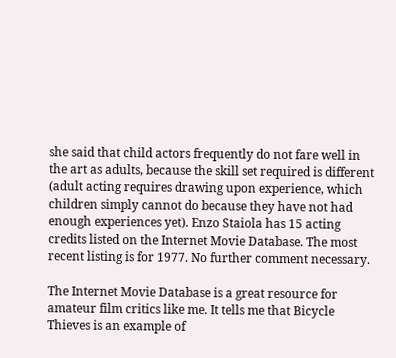she said that child actors frequently do not fare well in the art as adults, because the skill set required is different (adult acting requires drawing upon experience, which children simply cannot do because they have not had enough experiences yet). Enzo Staiola has 15 acting credits listed on the Internet Movie Database. The most recent listing is for 1977. No further comment necessary.

The Internet Movie Database is a great resource for amateur film critics like me. It tells me that Bicycle Thieves is an example of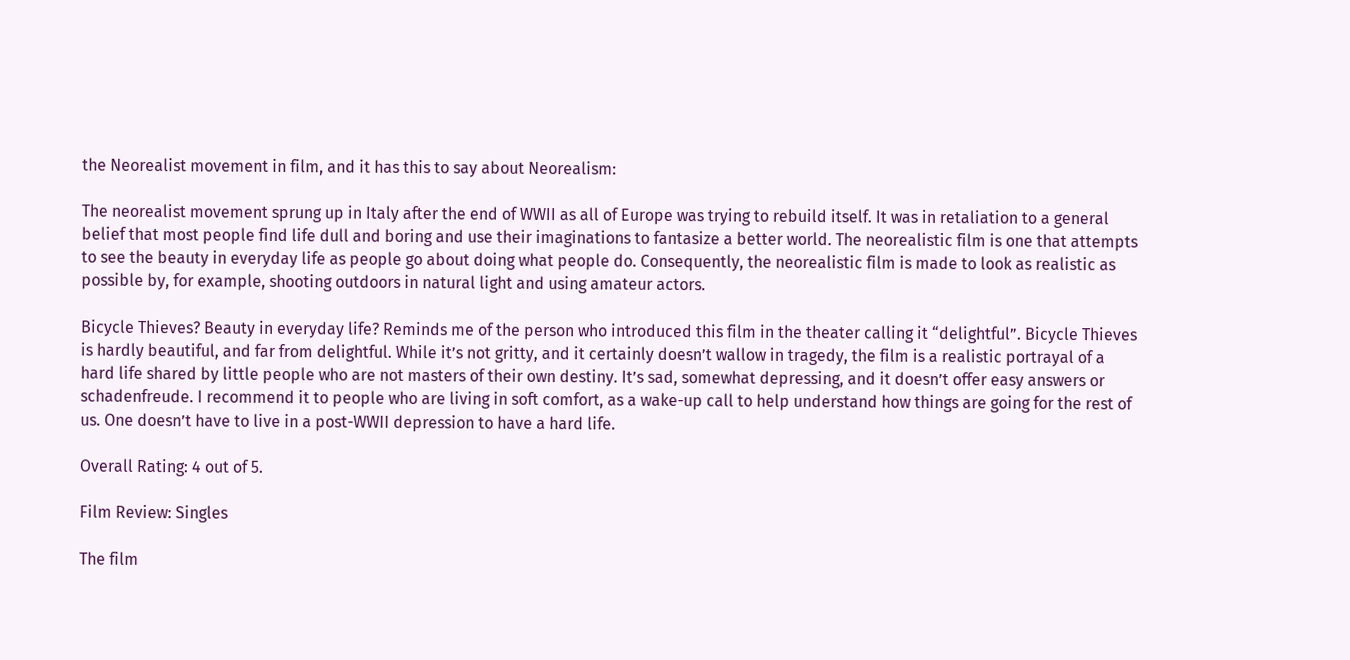the Neorealist movement in film, and it has this to say about Neorealism:

The neorealist movement sprung up in Italy after the end of WWII as all of Europe was trying to rebuild itself. It was in retaliation to a general belief that most people find life dull and boring and use their imaginations to fantasize a better world. The neorealistic film is one that attempts to see the beauty in everyday life as people go about doing what people do. Consequently, the neorealistic film is made to look as realistic as possible by, for example, shooting outdoors in natural light and using amateur actors.

Bicycle Thieves? Beauty in everyday life? Reminds me of the person who introduced this film in the theater calling it “delightful”. Bicycle Thieves is hardly beautiful, and far from delightful. While it’s not gritty, and it certainly doesn’t wallow in tragedy, the film is a realistic portrayal of a hard life shared by little people who are not masters of their own destiny. It’s sad, somewhat depressing, and it doesn’t offer easy answers or schadenfreude. I recommend it to people who are living in soft comfort, as a wake-up call to help understand how things are going for the rest of us. One doesn’t have to live in a post-WWII depression to have a hard life.

Overall Rating: 4 out of 5.

Film Review: Singles

The film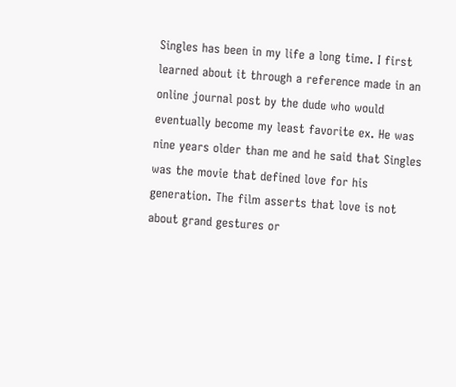Singles has been in my life a long time. I first learned about it through a reference made in an online journal post by the dude who would eventually become my least favorite ex. He was nine years older than me and he said that Singles was the movie that defined love for his generation. The film asserts that love is not about grand gestures or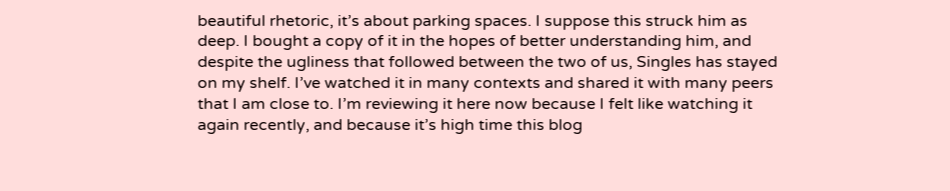beautiful rhetoric, it’s about parking spaces. I suppose this struck him as deep. I bought a copy of it in the hopes of better understanding him, and despite the ugliness that followed between the two of us, Singles has stayed on my shelf. I’ve watched it in many contexts and shared it with many peers that I am close to. I’m reviewing it here now because I felt like watching it again recently, and because it’s high time this blog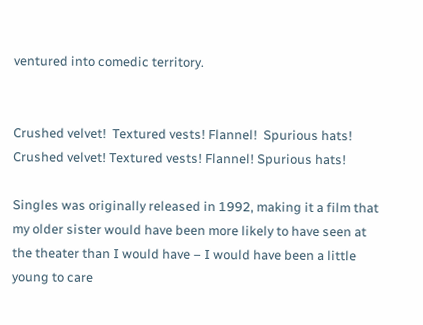ventured into comedic territory.


Crushed velvet!  Textured vests! Flannel!  Spurious hats!
Crushed velvet! Textured vests! Flannel! Spurious hats!

Singles was originally released in 1992, making it a film that my older sister would have been more likely to have seen at the theater than I would have – I would have been a little young to care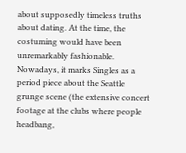about supposedly timeless truths about dating. At the time, the costuming would have been unremarkably fashionable. Nowadays, it marks Singles as a period piece about the Seattle grunge scene (the extensive concert footage at the clubs where people headbang,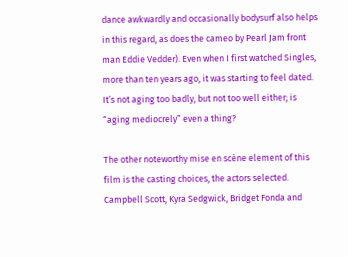dance awkwardly and occasionally bodysurf also helps in this regard, as does the cameo by Pearl Jam front man Eddie Vedder). Even when I first watched Singles, more than ten years ago, it was starting to feel dated. It’s not aging too badly, but not too well either; is “aging mediocrely” even a thing?

The other noteworthy mise en scène element of this film is the casting choices, the actors selected. Campbell Scott, Kyra Sedgwick, Bridget Fonda and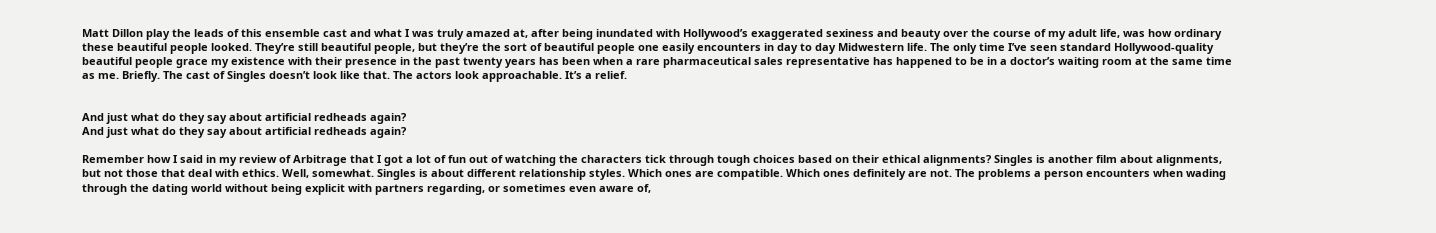Matt Dillon play the leads of this ensemble cast and what I was truly amazed at, after being inundated with Hollywood’s exaggerated sexiness and beauty over the course of my adult life, was how ordinary these beautiful people looked. They’re still beautiful people, but they’re the sort of beautiful people one easily encounters in day to day Midwestern life. The only time I’ve seen standard Hollywood-quality beautiful people grace my existence with their presence in the past twenty years has been when a rare pharmaceutical sales representative has happened to be in a doctor’s waiting room at the same time as me. Briefly. The cast of Singles doesn’t look like that. The actors look approachable. It’s a relief.


And just what do they say about artificial redheads again?
And just what do they say about artificial redheads again?

Remember how I said in my review of Arbitrage that I got a lot of fun out of watching the characters tick through tough choices based on their ethical alignments? Singles is another film about alignments, but not those that deal with ethics. Well, somewhat. Singles is about different relationship styles. Which ones are compatible. Which ones definitely are not. The problems a person encounters when wading through the dating world without being explicit with partners regarding, or sometimes even aware of,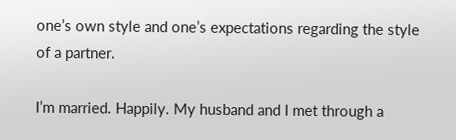one’s own style and one’s expectations regarding the style of a partner.

I’m married. Happily. My husband and I met through a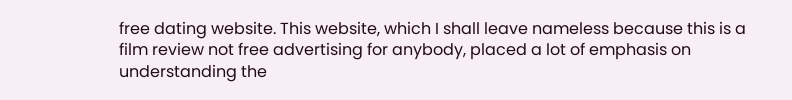free dating website. This website, which I shall leave nameless because this is a film review not free advertising for anybody, placed a lot of emphasis on understanding the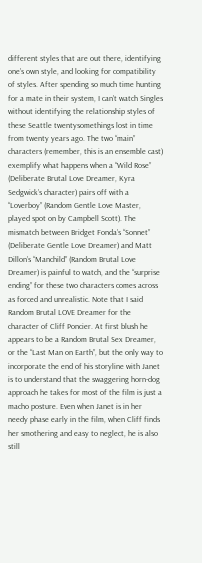different styles that are out there, identifying one’s own style, and looking for compatibility of styles. After spending so much time hunting for a mate in their system, I can’t watch Singles without identifying the relationship styles of these Seattle twentysomethings lost in time from twenty years ago. The two “main” characters (remember, this is an ensemble cast) exemplify what happens when a “Wild Rose” (Deliberate Brutal Love Dreamer, Kyra Sedgwick’s character) pairs off with a “Loverboy” (Random Gentle Love Master, played spot on by Campbell Scott). The mismatch between Bridget Fonda’s “Sonnet” (Deliberate Gentle Love Dreamer) and Matt Dillon’s “Manchild” (Random Brutal Love Dreamer) is painful to watch, and the “surprise ending” for these two characters comes across as forced and unrealistic. Note that I said Random Brutal LOVE Dreamer for the character of Cliff Poncier. At first blush he appears to be a Random Brutal Sex Dreamer, or the “Last Man on Earth”, but the only way to incorporate the end of his storyline with Janet is to understand that the swaggering horn-dog approach he takes for most of the film is just a macho posture. Even when Janet is in her needy phase early in the film, when Cliff finds her smothering and easy to neglect, he is also still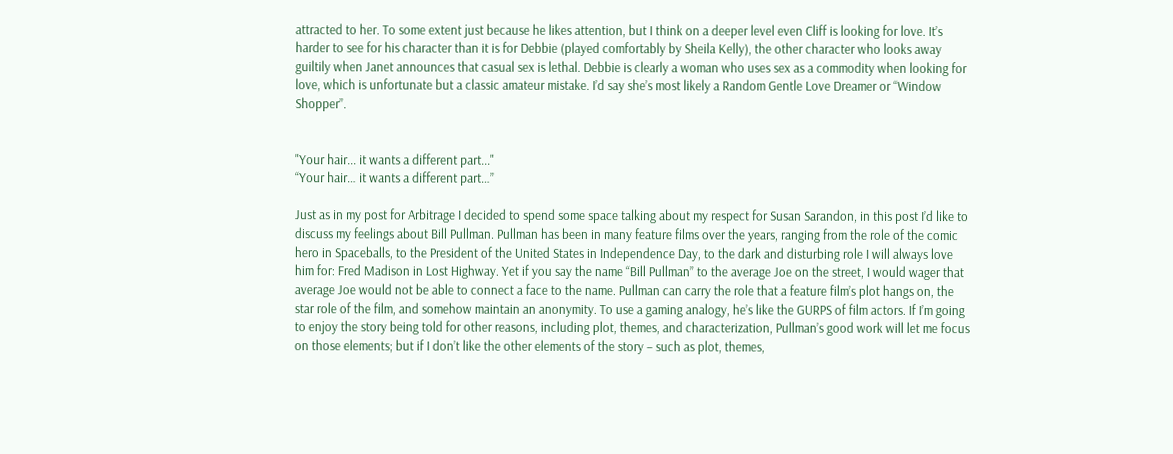attracted to her. To some extent just because he likes attention, but I think on a deeper level even Cliff is looking for love. It’s harder to see for his character than it is for Debbie (played comfortably by Sheila Kelly), the other character who looks away guiltily when Janet announces that casual sex is lethal. Debbie is clearly a woman who uses sex as a commodity when looking for love, which is unfortunate but a classic amateur mistake. I’d say she’s most likely a Random Gentle Love Dreamer or “Window Shopper”.


"Your hair... it wants a different part..."
“Your hair… it wants a different part…”

Just as in my post for Arbitrage I decided to spend some space talking about my respect for Susan Sarandon, in this post I’d like to discuss my feelings about Bill Pullman. Pullman has been in many feature films over the years, ranging from the role of the comic hero in Spaceballs, to the President of the United States in Independence Day, to the dark and disturbing role I will always love him for: Fred Madison in Lost Highway. Yet if you say the name “Bill Pullman” to the average Joe on the street, I would wager that average Joe would not be able to connect a face to the name. Pullman can carry the role that a feature film’s plot hangs on, the star role of the film, and somehow maintain an anonymity. To use a gaming analogy, he’s like the GURPS of film actors. If I’m going to enjoy the story being told for other reasons, including plot, themes, and characterization, Pullman’s good work will let me focus on those elements; but if I don’t like the other elements of the story – such as plot, themes,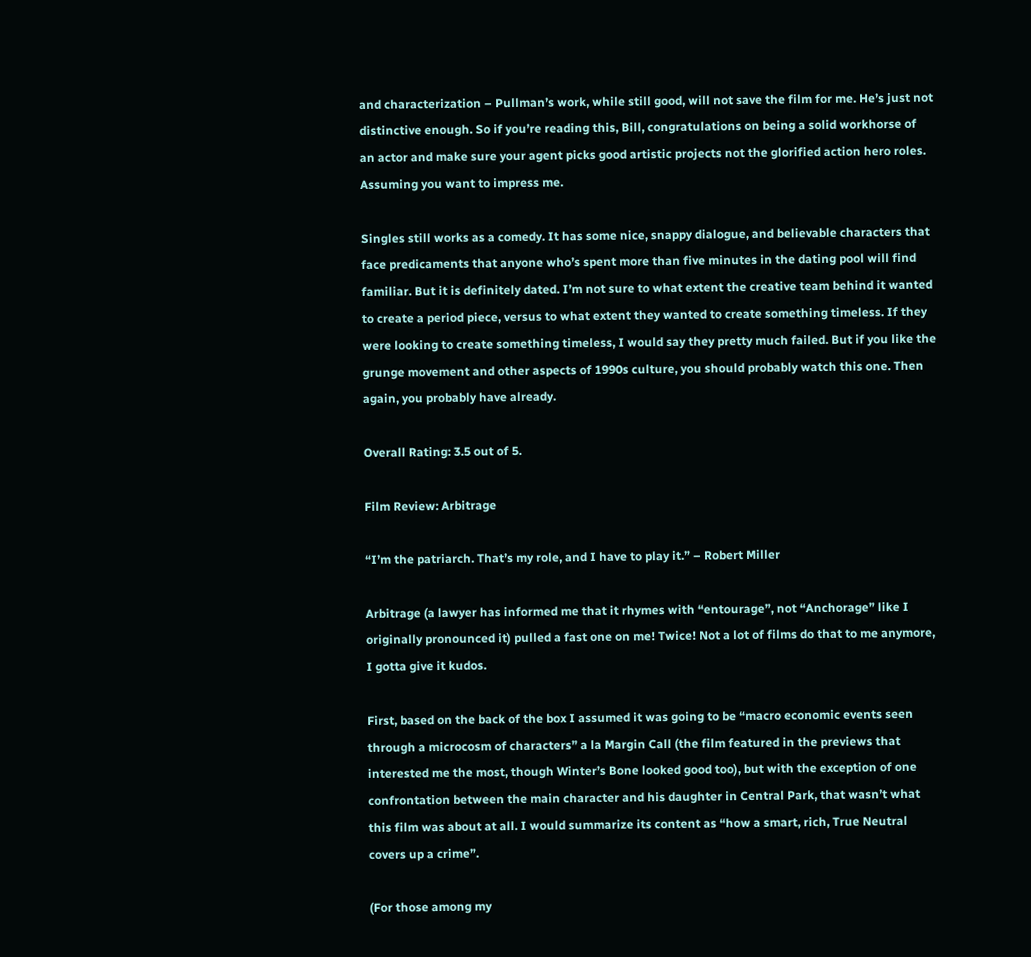and characterization – Pullman’s work, while still good, will not save the film for me. He’s just not distinctive enough. So if you’re reading this, Bill, congratulations on being a solid workhorse of an actor and make sure your agent picks good artistic projects not the glorified action hero roles. Assuming you want to impress me.

Singles still works as a comedy. It has some nice, snappy dialogue, and believable characters that face predicaments that anyone who’s spent more than five minutes in the dating pool will find familiar. But it is definitely dated. I’m not sure to what extent the creative team behind it wanted to create a period piece, versus to what extent they wanted to create something timeless. If they were looking to create something timeless, I would say they pretty much failed. But if you like the grunge movement and other aspects of 1990s culture, you should probably watch this one. Then again, you probably have already.

Overall Rating: 3.5 out of 5.

Film Review: Arbitrage

“I’m the patriarch. That’s my role, and I have to play it.” – Robert Miller

Arbitrage (a lawyer has informed me that it rhymes with “entourage”, not “Anchorage” like I originally pronounced it) pulled a fast one on me! Twice! Not a lot of films do that to me anymore, I gotta give it kudos.

First, based on the back of the box I assumed it was going to be “macro economic events seen through a microcosm of characters” a la Margin Call (the film featured in the previews that interested me the most, though Winter’s Bone looked good too), but with the exception of one confrontation between the main character and his daughter in Central Park, that wasn’t what this film was about at all. I would summarize its content as “how a smart, rich, True Neutral covers up a crime”.

(For those among my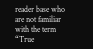reader base who are not familiar with the term “True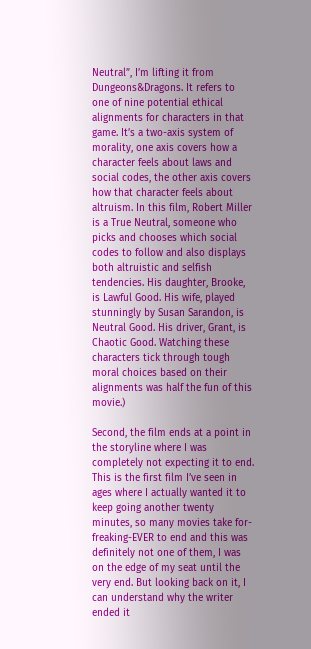Neutral”, I’m lifting it from Dungeons&Dragons. It refers to one of nine potential ethical alignments for characters in that game. It’s a two-axis system of morality, one axis covers how a character feels about laws and social codes, the other axis covers how that character feels about altruism. In this film, Robert Miller is a True Neutral, someone who picks and chooses which social codes to follow and also displays both altruistic and selfish tendencies. His daughter, Brooke, is Lawful Good. His wife, played stunningly by Susan Sarandon, is Neutral Good. His driver, Grant, is Chaotic Good. Watching these characters tick through tough moral choices based on their alignments was half the fun of this movie.)

Second, the film ends at a point in the storyline where I was completely not expecting it to end. This is the first film I’ve seen in ages where I actually wanted it to keep going another twenty minutes, so many movies take for-freaking-EVER to end and this was definitely not one of them, I was on the edge of my seat until the very end. But looking back on it, I can understand why the writer ended it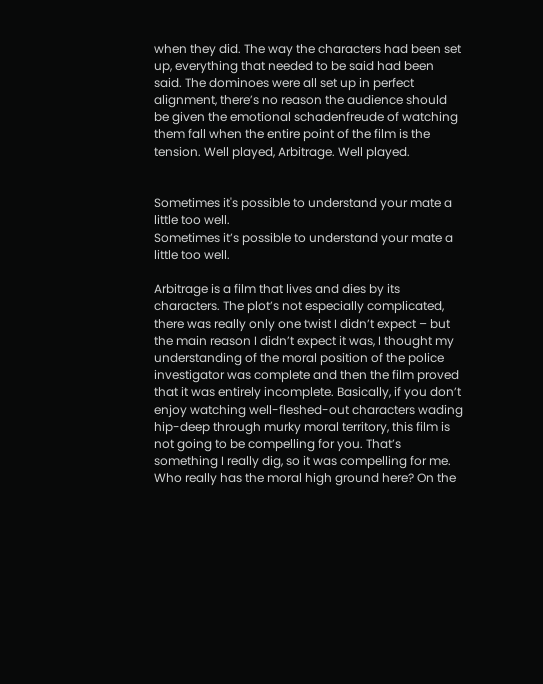when they did. The way the characters had been set up, everything that needed to be said had been said. The dominoes were all set up in perfect alignment, there’s no reason the audience should be given the emotional schadenfreude of watching them fall when the entire point of the film is the tension. Well played, Arbitrage. Well played.


Sometimes it's possible to understand your mate a little too well.
Sometimes it’s possible to understand your mate a little too well.

Arbitrage is a film that lives and dies by its characters. The plot’s not especially complicated, there was really only one twist I didn’t expect – but the main reason I didn’t expect it was, I thought my understanding of the moral position of the police investigator was complete and then the film proved that it was entirely incomplete. Basically, if you don’t enjoy watching well-fleshed-out characters wading hip-deep through murky moral territory, this film is not going to be compelling for you. That’s something I really dig, so it was compelling for me. Who really has the moral high ground here? On the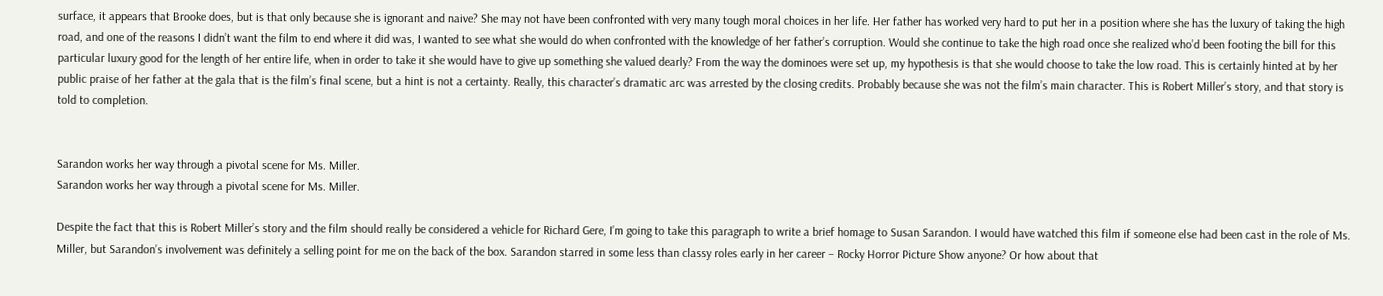surface, it appears that Brooke does, but is that only because she is ignorant and naive? She may not have been confronted with very many tough moral choices in her life. Her father has worked very hard to put her in a position where she has the luxury of taking the high road, and one of the reasons I didn’t want the film to end where it did was, I wanted to see what she would do when confronted with the knowledge of her father’s corruption. Would she continue to take the high road once she realized who’d been footing the bill for this particular luxury good for the length of her entire life, when in order to take it she would have to give up something she valued dearly? From the way the dominoes were set up, my hypothesis is that she would choose to take the low road. This is certainly hinted at by her public praise of her father at the gala that is the film’s final scene, but a hint is not a certainty. Really, this character’s dramatic arc was arrested by the closing credits. Probably because she was not the film’s main character. This is Robert Miller’s story, and that story is told to completion.


Sarandon works her way through a pivotal scene for Ms. Miller.
Sarandon works her way through a pivotal scene for Ms. Miller.

Despite the fact that this is Robert Miller’s story and the film should really be considered a vehicle for Richard Gere, I’m going to take this paragraph to write a brief homage to Susan Sarandon. I would have watched this film if someone else had been cast in the role of Ms. Miller, but Sarandon’s involvement was definitely a selling point for me on the back of the box. Sarandon starred in some less than classy roles early in her career – Rocky Horror Picture Show anyone? Or how about that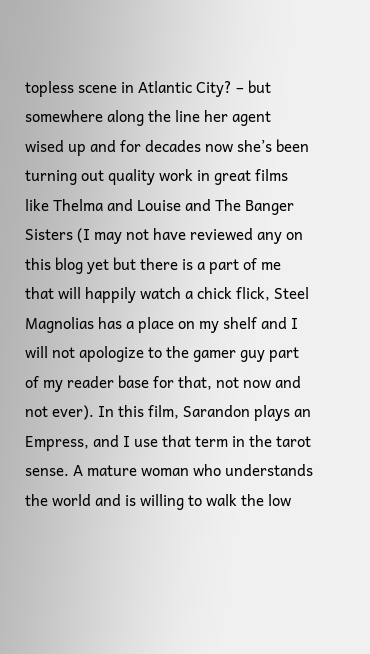topless scene in Atlantic City? – but somewhere along the line her agent wised up and for decades now she’s been turning out quality work in great films like Thelma and Louise and The Banger Sisters (I may not have reviewed any on this blog yet but there is a part of me that will happily watch a chick flick, Steel Magnolias has a place on my shelf and I will not apologize to the gamer guy part of my reader base for that, not now and not ever). In this film, Sarandon plays an Empress, and I use that term in the tarot sense. A mature woman who understands the world and is willing to walk the low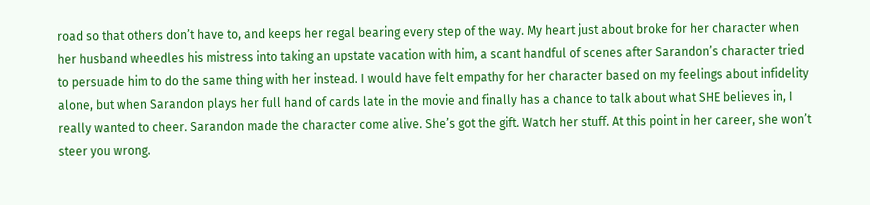road so that others don’t have to, and keeps her regal bearing every step of the way. My heart just about broke for her character when her husband wheedles his mistress into taking an upstate vacation with him, a scant handful of scenes after Sarandon’s character tried to persuade him to do the same thing with her instead. I would have felt empathy for her character based on my feelings about infidelity alone, but when Sarandon plays her full hand of cards late in the movie and finally has a chance to talk about what SHE believes in, I really wanted to cheer. Sarandon made the character come alive. She’s got the gift. Watch her stuff. At this point in her career, she won’t steer you wrong.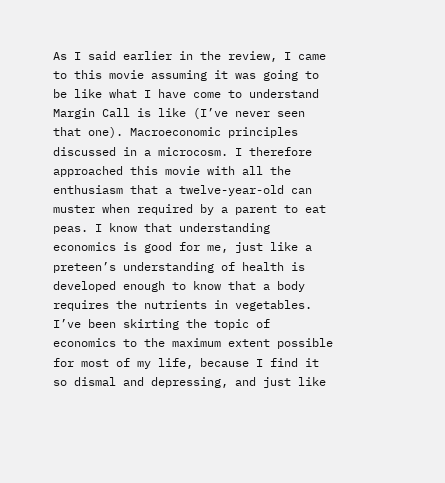As I said earlier in the review, I came to this movie assuming it was going to be like what I have come to understand Margin Call is like (I’ve never seen that one). Macroeconomic principles discussed in a microcosm. I therefore approached this movie with all the enthusiasm that a twelve-year-old can muster when required by a parent to eat peas. I know that understanding economics is good for me, just like a preteen’s understanding of health is developed enough to know that a body requires the nutrients in vegetables. I’ve been skirting the topic of economics to the maximum extent possible for most of my life, because I find it so dismal and depressing, and just like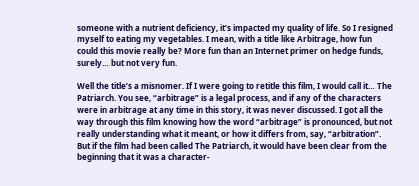someone with a nutrient deficiency, it’s impacted my quality of life. So I resigned myself to eating my vegetables. I mean, with a title like Arbitrage, how fun could this movie really be? More fun than an Internet primer on hedge funds, surely… but not very fun.

Well the title’s a misnomer. If I were going to retitle this film, I would call it… The Patriarch. You see, “arbitrage” is a legal process, and if any of the characters were in arbitrage at any time in this story, it was never discussed. I got all the way through this film knowing how the word “arbitrage” is pronounced, but not really understanding what it meant, or how it differs from, say, “arbitration”. But if the film had been called The Patriarch, it would have been clear from the beginning that it was a character-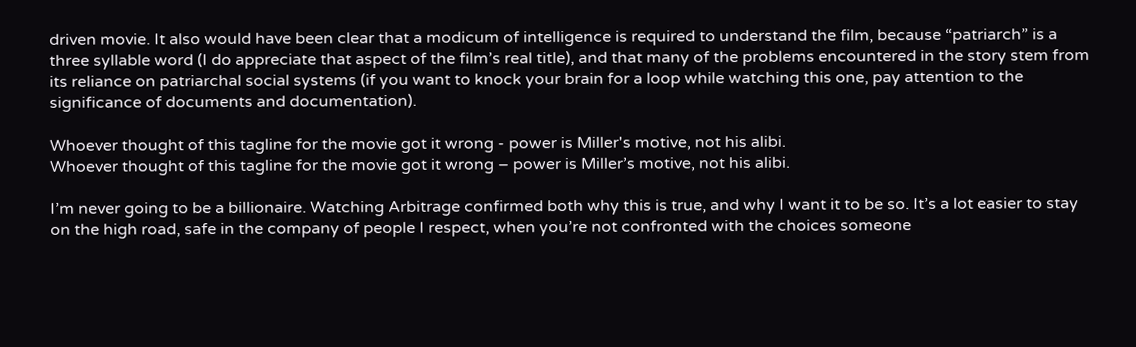driven movie. It also would have been clear that a modicum of intelligence is required to understand the film, because “patriarch” is a three syllable word (I do appreciate that aspect of the film’s real title), and that many of the problems encountered in the story stem from its reliance on patriarchal social systems (if you want to knock your brain for a loop while watching this one, pay attention to the significance of documents and documentation).

Whoever thought of this tagline for the movie got it wrong - power is Miller's motive, not his alibi.
Whoever thought of this tagline for the movie got it wrong – power is Miller’s motive, not his alibi.

I’m never going to be a billionaire. Watching Arbitrage confirmed both why this is true, and why I want it to be so. It’s a lot easier to stay on the high road, safe in the company of people I respect, when you’re not confronted with the choices someone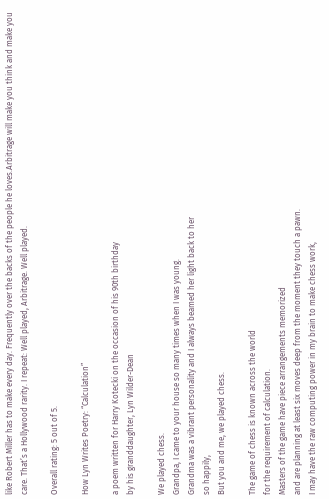like Robert Miller has to make every day. Frequently over the backs of the people he loves.Arbitrage will make you think and make you care. That’s a Hollywood rarity. I repeat: Well played, Arbitrage. Well played.

Overall rating: 5 out of 5.

How Lyn Writes Poetry: “Calculation”

a poem written for Harry Kotecki on the occasion of his 90th birthday
by his granddaughter, Lyn Wilder-Dean

We played chess.
Grandpa, I came to your house so many times when I was young.
Grandma was a vibrant personality and I always beamed her light back to her
so happily,
But you and me, we played chess.

The game of chess is known across the world
for the requirement of calculation.
Masters of the game have piece arrangements memorized
and are planning at least six moves deep from the moment they touch a pawn.
I may have the raw computing power in my brain to make chess work,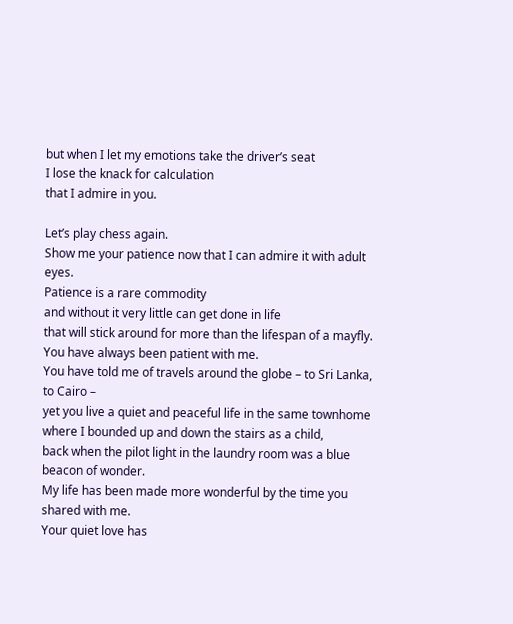but when I let my emotions take the driver’s seat
I lose the knack for calculation
that I admire in you.

Let’s play chess again.
Show me your patience now that I can admire it with adult eyes.
Patience is a rare commodity
and without it very little can get done in life
that will stick around for more than the lifespan of a mayfly.
You have always been patient with me.
You have told me of travels around the globe – to Sri Lanka, to Cairo –
yet you live a quiet and peaceful life in the same townhome
where I bounded up and down the stairs as a child,
back when the pilot light in the laundry room was a blue beacon of wonder.
My life has been made more wonderful by the time you shared with me.
Your quiet love has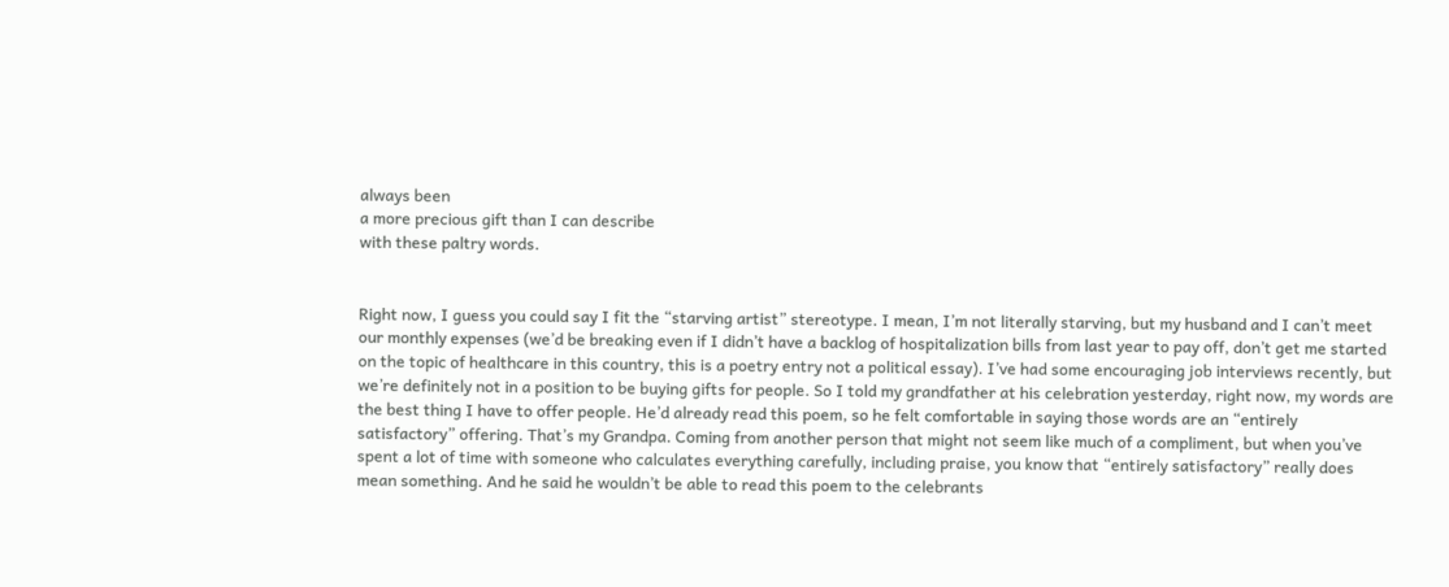always been
a more precious gift than I can describe
with these paltry words.


Right now, I guess you could say I fit the “starving artist” stereotype. I mean, I’m not literally starving, but my husband and I can’t meet our monthly expenses (we’d be breaking even if I didn’t have a backlog of hospitalization bills from last year to pay off, don’t get me started on the topic of healthcare in this country, this is a poetry entry not a political essay). I’ve had some encouraging job interviews recently, but we’re definitely not in a position to be buying gifts for people. So I told my grandfather at his celebration yesterday, right now, my words are the best thing I have to offer people. He’d already read this poem, so he felt comfortable in saying those words are an “entirely satisfactory” offering. That’s my Grandpa. Coming from another person that might not seem like much of a compliment, but when you’ve spent a lot of time with someone who calculates everything carefully, including praise, you know that “entirely satisfactory” really does mean something. And he said he wouldn’t be able to read this poem to the celebrants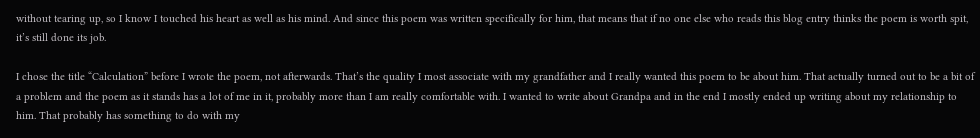without tearing up, so I know I touched his heart as well as his mind. And since this poem was written specifically for him, that means that if no one else who reads this blog entry thinks the poem is worth spit, it’s still done its job.

I chose the title “Calculation” before I wrote the poem, not afterwards. That’s the quality I most associate with my grandfather and I really wanted this poem to be about him. That actually turned out to be a bit of a problem and the poem as it stands has a lot of me in it, probably more than I am really comfortable with. I wanted to write about Grandpa and in the end I mostly ended up writing about my relationship to him. That probably has something to do with my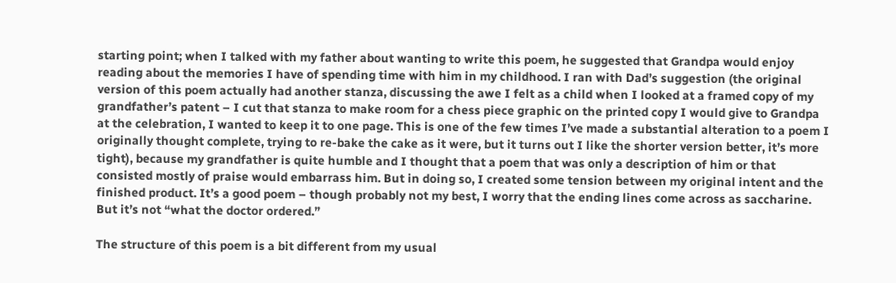starting point; when I talked with my father about wanting to write this poem, he suggested that Grandpa would enjoy reading about the memories I have of spending time with him in my childhood. I ran with Dad’s suggestion (the original version of this poem actually had another stanza, discussing the awe I felt as a child when I looked at a framed copy of my grandfather’s patent – I cut that stanza to make room for a chess piece graphic on the printed copy I would give to Grandpa at the celebration, I wanted to keep it to one page. This is one of the few times I’ve made a substantial alteration to a poem I originally thought complete, trying to re-bake the cake as it were, but it turns out I like the shorter version better, it’s more tight), because my grandfather is quite humble and I thought that a poem that was only a description of him or that consisted mostly of praise would embarrass him. But in doing so, I created some tension between my original intent and the finished product. It’s a good poem – though probably not my best, I worry that the ending lines come across as saccharine. But it’s not “what the doctor ordered.”

The structure of this poem is a bit different from my usual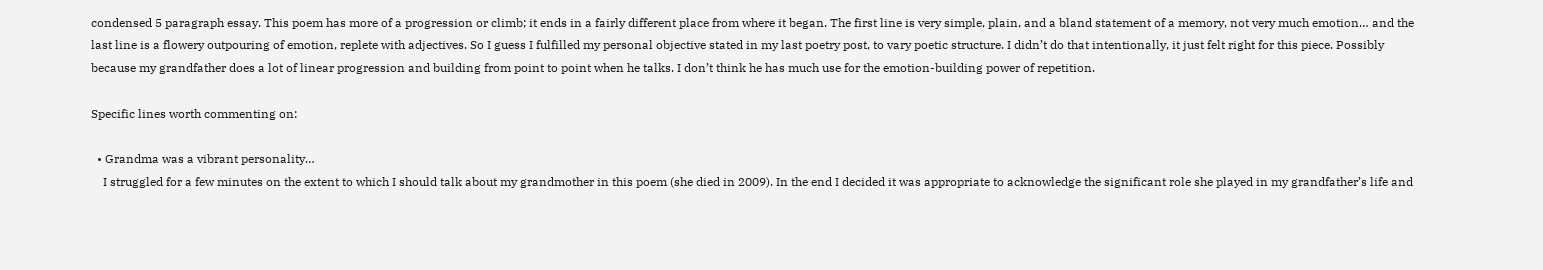condensed 5 paragraph essay. This poem has more of a progression or climb; it ends in a fairly different place from where it began. The first line is very simple, plain, and a bland statement of a memory, not very much emotion… and the last line is a flowery outpouring of emotion, replete with adjectives. So I guess I fulfilled my personal objective stated in my last poetry post, to vary poetic structure. I didn’t do that intentionally, it just felt right for this piece. Possibly because my grandfather does a lot of linear progression and building from point to point when he talks. I don’t think he has much use for the emotion-building power of repetition.

Specific lines worth commenting on:

  • Grandma was a vibrant personality…
    I struggled for a few minutes on the extent to which I should talk about my grandmother in this poem (she died in 2009). In the end I decided it was appropriate to acknowledge the significant role she played in my grandfather’s life and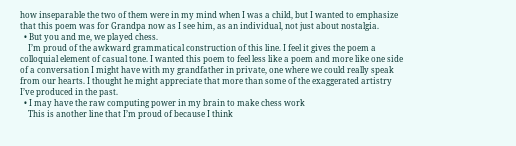how inseparable the two of them were in my mind when I was a child, but I wanted to emphasize that this poem was for Grandpa now as I see him, as an individual, not just about nostalgia.
  • But you and me, we played chess.
    I’m proud of the awkward grammatical construction of this line. I feel it gives the poem a colloquial element of casual tone. I wanted this poem to feel less like a poem and more like one side of a conversation I might have with my grandfather in private, one where we could really speak from our hearts. I thought he might appreciate that more than some of the exaggerated artistry I’ve produced in the past.
  • I may have the raw computing power in my brain to make chess work
    This is another line that I’m proud of because I think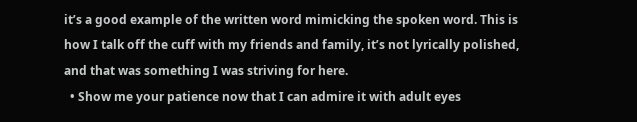it’s a good example of the written word mimicking the spoken word. This is how I talk off the cuff with my friends and family, it’s not lyrically polished, and that was something I was striving for here.
  • Show me your patience now that I can admire it with adult eyes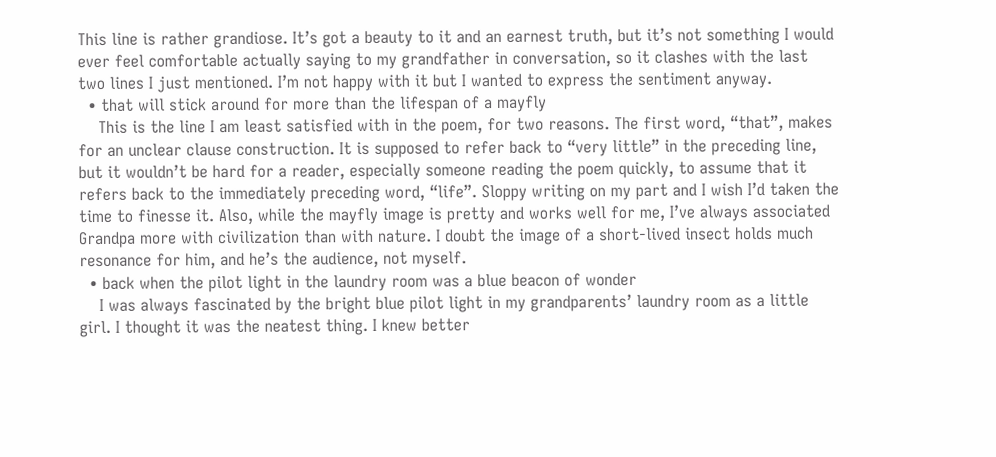This line is rather grandiose. It’s got a beauty to it and an earnest truth, but it’s not something I would ever feel comfortable actually saying to my grandfather in conversation, so it clashes with the last two lines I just mentioned. I’m not happy with it but I wanted to express the sentiment anyway.
  • that will stick around for more than the lifespan of a mayfly
    This is the line I am least satisfied with in the poem, for two reasons. The first word, “that”, makes for an unclear clause construction. It is supposed to refer back to “very little” in the preceding line, but it wouldn’t be hard for a reader, especially someone reading the poem quickly, to assume that it refers back to the immediately preceding word, “life”. Sloppy writing on my part and I wish I’d taken the time to finesse it. Also, while the mayfly image is pretty and works well for me, I’ve always associated Grandpa more with civilization than with nature. I doubt the image of a short-lived insect holds much resonance for him, and he’s the audience, not myself.
  • back when the pilot light in the laundry room was a blue beacon of wonder
    I was always fascinated by the bright blue pilot light in my grandparents’ laundry room as a little girl. I thought it was the neatest thing. I knew better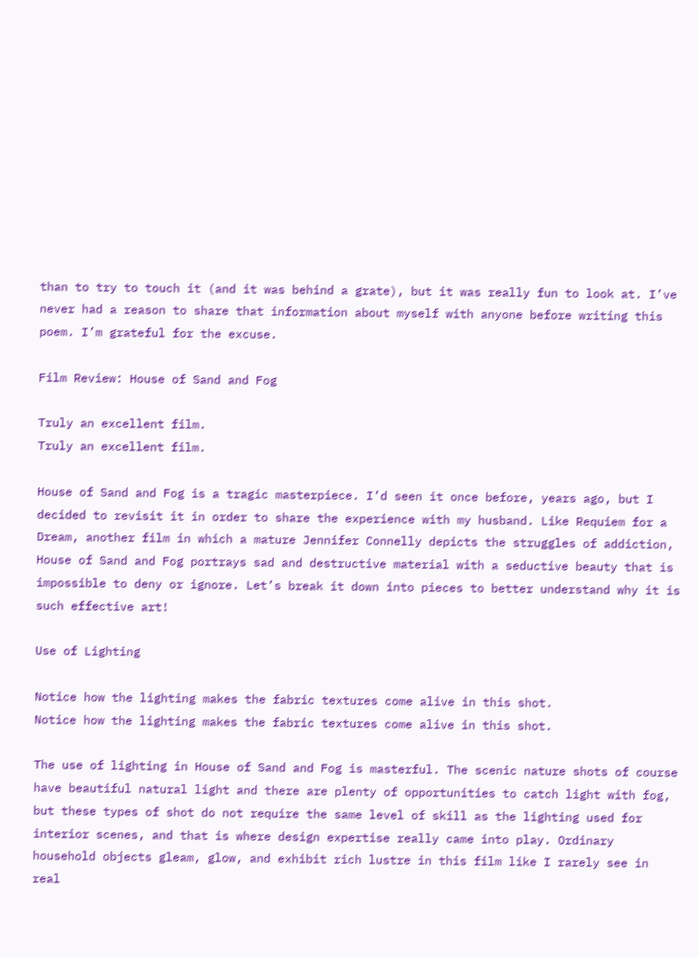than to try to touch it (and it was behind a grate), but it was really fun to look at. I’ve never had a reason to share that information about myself with anyone before writing this poem. I’m grateful for the excuse.

Film Review: House of Sand and Fog

Truly an excellent film.
Truly an excellent film.

House of Sand and Fog is a tragic masterpiece. I’d seen it once before, years ago, but I decided to revisit it in order to share the experience with my husband. Like Requiem for a Dream, another film in which a mature Jennifer Connelly depicts the struggles of addiction, House of Sand and Fog portrays sad and destructive material with a seductive beauty that is impossible to deny or ignore. Let’s break it down into pieces to better understand why it is such effective art!

Use of Lighting

Notice how the lighting makes the fabric textures come alive in this shot.
Notice how the lighting makes the fabric textures come alive in this shot.

The use of lighting in House of Sand and Fog is masterful. The scenic nature shots of course have beautiful natural light and there are plenty of opportunities to catch light with fog, but these types of shot do not require the same level of skill as the lighting used for interior scenes, and that is where design expertise really came into play. Ordinary household objects gleam, glow, and exhibit rich lustre in this film like I rarely see in real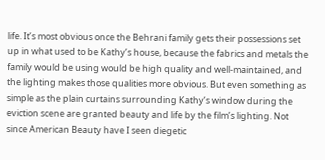life. It’s most obvious once the Behrani family gets their possessions set up in what used to be Kathy’s house, because the fabrics and metals the family would be using would be high quality and well-maintained, and the lighting makes those qualities more obvious. But even something as simple as the plain curtains surrounding Kathy’s window during the eviction scene are granted beauty and life by the film’s lighting. Not since American Beauty have I seen diegetic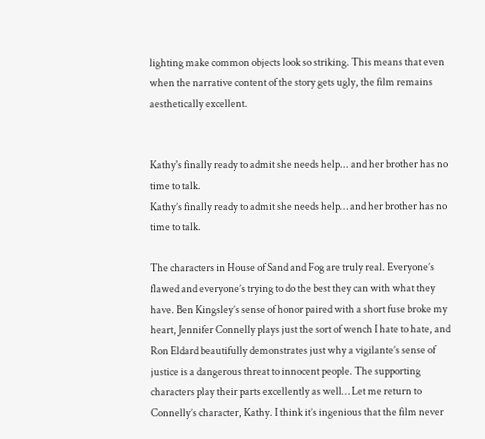lighting make common objects look so striking. This means that even when the narrative content of the story gets ugly, the film remains aesthetically excellent.


Kathy's finally ready to admit she needs help... and her brother has no time to talk.
Kathy’s finally ready to admit she needs help… and her brother has no time to talk.

The characters in House of Sand and Fog are truly real. Everyone’s flawed and everyone’s trying to do the best they can with what they have. Ben Kingsley’s sense of honor paired with a short fuse broke my heart, Jennifer Connelly plays just the sort of wench I hate to hate, and Ron Eldard beautifully demonstrates just why a vigilante’s sense of justice is a dangerous threat to innocent people. The supporting characters play their parts excellently as well… Let me return to Connelly’s character, Kathy. I think it’s ingenious that the film never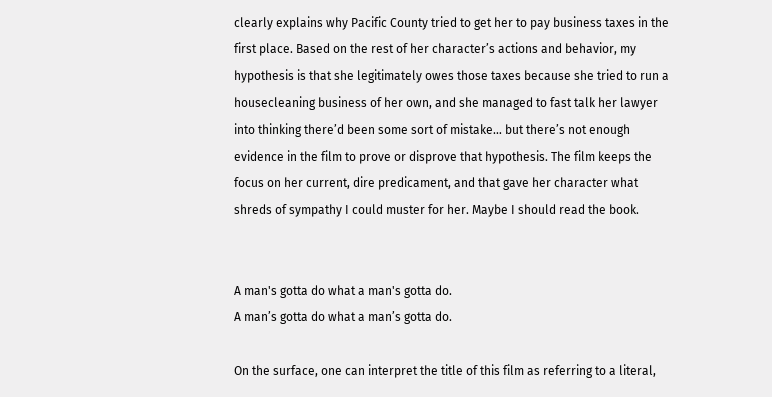clearly explains why Pacific County tried to get her to pay business taxes in the first place. Based on the rest of her character’s actions and behavior, my hypothesis is that she legitimately owes those taxes because she tried to run a housecleaning business of her own, and she managed to fast talk her lawyer into thinking there’d been some sort of mistake… but there’s not enough evidence in the film to prove or disprove that hypothesis. The film keeps the focus on her current, dire predicament, and that gave her character what shreds of sympathy I could muster for her. Maybe I should read the book.


A man's gotta do what a man's gotta do.
A man’s gotta do what a man’s gotta do.

On the surface, one can interpret the title of this film as referring to a literal,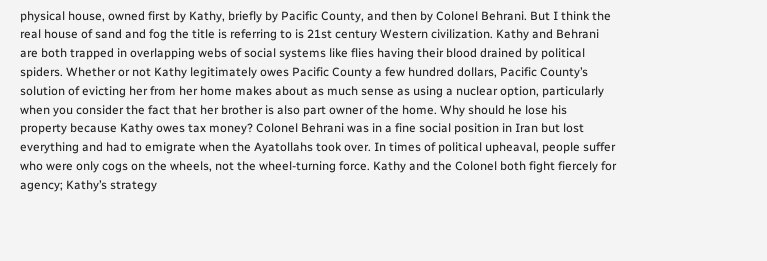physical house, owned first by Kathy, briefly by Pacific County, and then by Colonel Behrani. But I think the real house of sand and fog the title is referring to is 21st century Western civilization. Kathy and Behrani are both trapped in overlapping webs of social systems like flies having their blood drained by political spiders. Whether or not Kathy legitimately owes Pacific County a few hundred dollars, Pacific County’s solution of evicting her from her home makes about as much sense as using a nuclear option, particularly when you consider the fact that her brother is also part owner of the home. Why should he lose his property because Kathy owes tax money? Colonel Behrani was in a fine social position in Iran but lost everything and had to emigrate when the Ayatollahs took over. In times of political upheaval, people suffer who were only cogs on the wheels, not the wheel-turning force. Kathy and the Colonel both fight fiercely for agency; Kathy’s strategy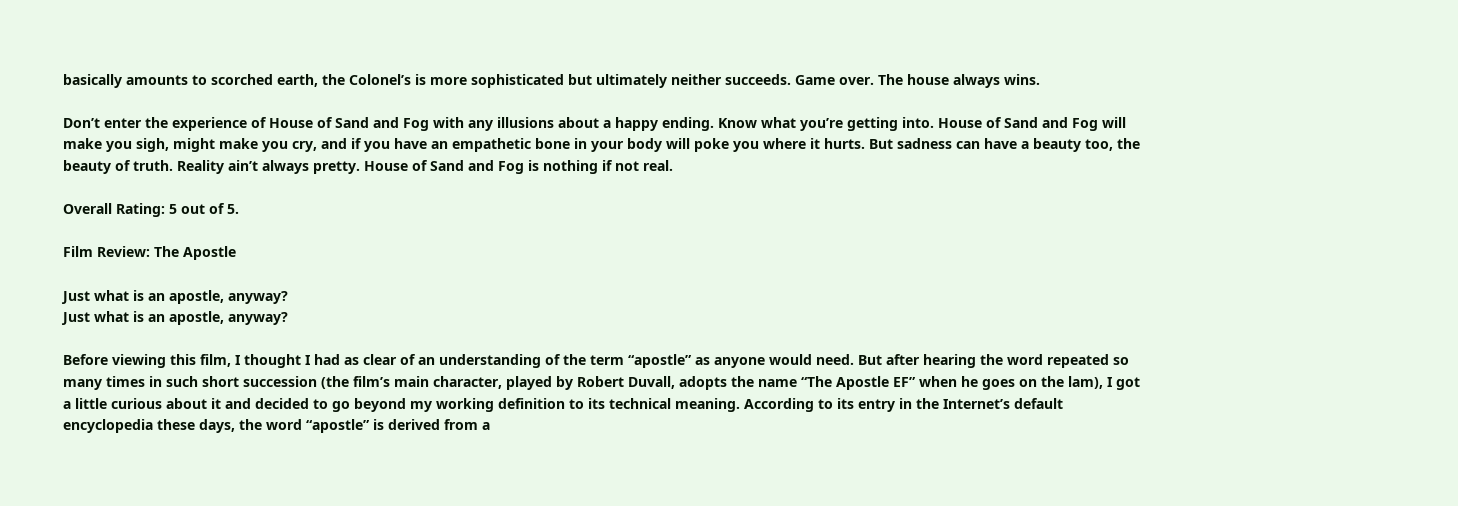basically amounts to scorched earth, the Colonel’s is more sophisticated but ultimately neither succeeds. Game over. The house always wins.

Don’t enter the experience of House of Sand and Fog with any illusions about a happy ending. Know what you’re getting into. House of Sand and Fog will make you sigh, might make you cry, and if you have an empathetic bone in your body will poke you where it hurts. But sadness can have a beauty too, the beauty of truth. Reality ain’t always pretty. House of Sand and Fog is nothing if not real.

Overall Rating: 5 out of 5.

Film Review: The Apostle

Just what is an apostle, anyway?
Just what is an apostle, anyway?

Before viewing this film, I thought I had as clear of an understanding of the term “apostle” as anyone would need. But after hearing the word repeated so many times in such short succession (the film’s main character, played by Robert Duvall, adopts the name “The Apostle EF” when he goes on the lam), I got a little curious about it and decided to go beyond my working definition to its technical meaning. According to its entry in the Internet’s default encyclopedia these days, the word “apostle” is derived from a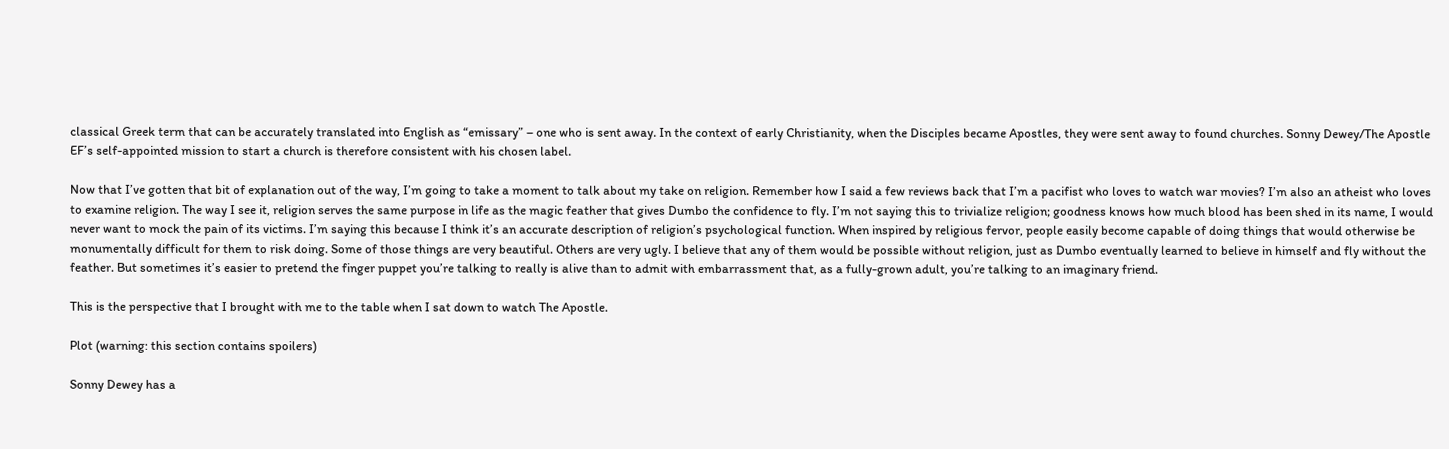classical Greek term that can be accurately translated into English as “emissary” – one who is sent away. In the context of early Christianity, when the Disciples became Apostles, they were sent away to found churches. Sonny Dewey/The Apostle EF’s self-appointed mission to start a church is therefore consistent with his chosen label.

Now that I’ve gotten that bit of explanation out of the way, I’m going to take a moment to talk about my take on religion. Remember how I said a few reviews back that I’m a pacifist who loves to watch war movies? I’m also an atheist who loves to examine religion. The way I see it, religion serves the same purpose in life as the magic feather that gives Dumbo the confidence to fly. I’m not saying this to trivialize religion; goodness knows how much blood has been shed in its name, I would never want to mock the pain of its victims. I’m saying this because I think it’s an accurate description of religion’s psychological function. When inspired by religious fervor, people easily become capable of doing things that would otherwise be monumentally difficult for them to risk doing. Some of those things are very beautiful. Others are very ugly. I believe that any of them would be possible without religion, just as Dumbo eventually learned to believe in himself and fly without the feather. But sometimes it’s easier to pretend the finger puppet you’re talking to really is alive than to admit with embarrassment that, as a fully-grown adult, you’re talking to an imaginary friend.

This is the perspective that I brought with me to the table when I sat down to watch The Apostle.

Plot (warning: this section contains spoilers)

Sonny Dewey has a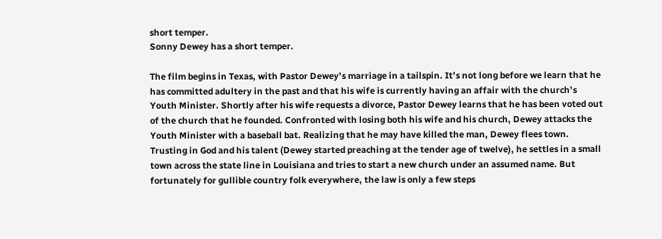short temper.
Sonny Dewey has a short temper.

The film begins in Texas, with Pastor Dewey’s marriage in a tailspin. It’s not long before we learn that he has committed adultery in the past and that his wife is currently having an affair with the church’s Youth Minister. Shortly after his wife requests a divorce, Pastor Dewey learns that he has been voted out of the church that he founded. Confronted with losing both his wife and his church, Dewey attacks the Youth Minister with a baseball bat. Realizing that he may have killed the man, Dewey flees town. Trusting in God and his talent (Dewey started preaching at the tender age of twelve), he settles in a small town across the state line in Louisiana and tries to start a new church under an assumed name. But fortunately for gullible country folk everywhere, the law is only a few steps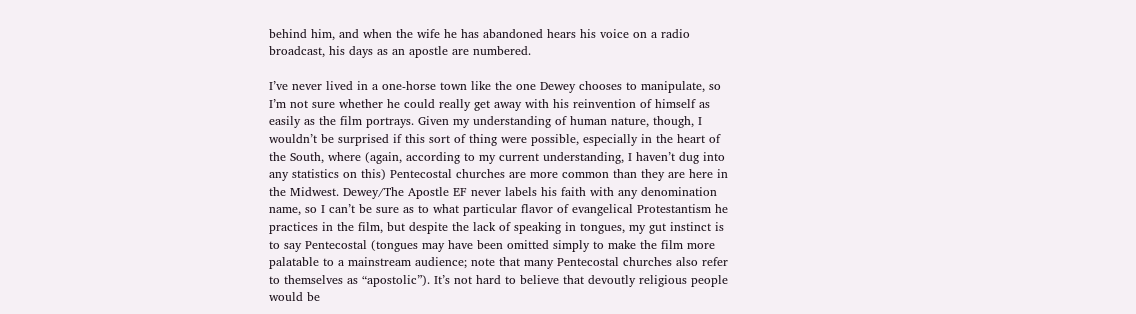behind him, and when the wife he has abandoned hears his voice on a radio broadcast, his days as an apostle are numbered.

I’ve never lived in a one-horse town like the one Dewey chooses to manipulate, so I’m not sure whether he could really get away with his reinvention of himself as easily as the film portrays. Given my understanding of human nature, though, I wouldn’t be surprised if this sort of thing were possible, especially in the heart of the South, where (again, according to my current understanding, I haven’t dug into any statistics on this) Pentecostal churches are more common than they are here in the Midwest. Dewey/The Apostle EF never labels his faith with any denomination name, so I can’t be sure as to what particular flavor of evangelical Protestantism he practices in the film, but despite the lack of speaking in tongues, my gut instinct is to say Pentecostal (tongues may have been omitted simply to make the film more palatable to a mainstream audience; note that many Pentecostal churches also refer to themselves as “apostolic”). It’s not hard to believe that devoutly religious people would be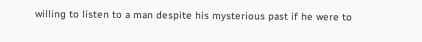willing to listen to a man despite his mysterious past if he were to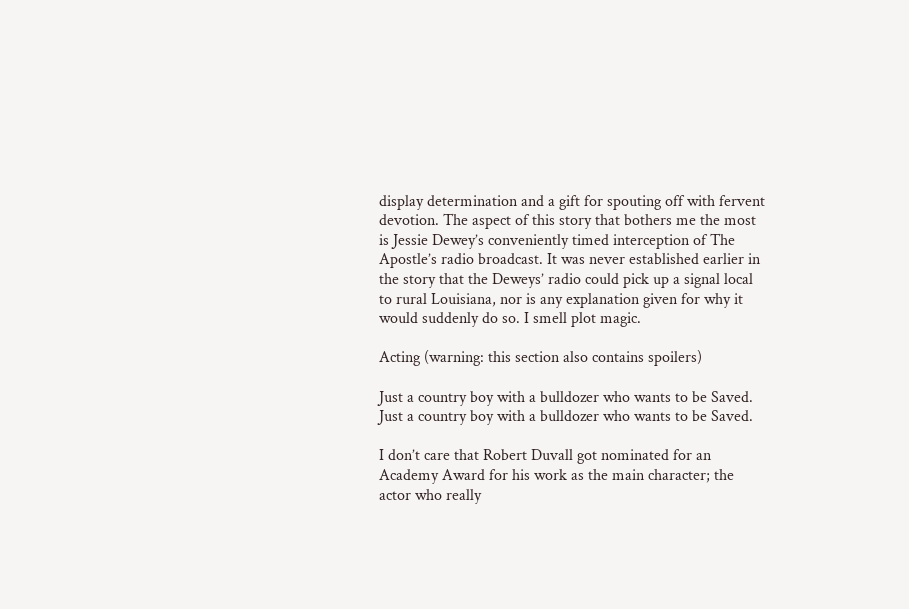display determination and a gift for spouting off with fervent devotion. The aspect of this story that bothers me the most is Jessie Dewey’s conveniently timed interception of The Apostle’s radio broadcast. It was never established earlier in the story that the Deweys’ radio could pick up a signal local to rural Louisiana, nor is any explanation given for why it would suddenly do so. I smell plot magic.

Acting (warning: this section also contains spoilers)

Just a country boy with a bulldozer who wants to be Saved.
Just a country boy with a bulldozer who wants to be Saved.

I don’t care that Robert Duvall got nominated for an Academy Award for his work as the main character; the actor who really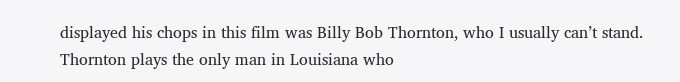displayed his chops in this film was Billy Bob Thornton, who I usually can’t stand. Thornton plays the only man in Louisiana who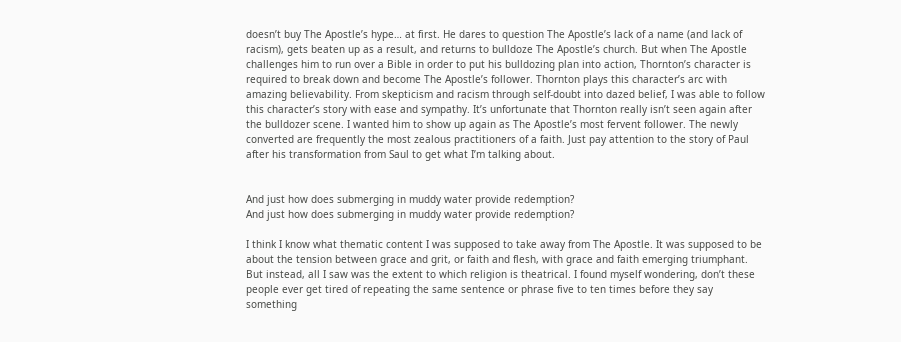doesn’t buy The Apostle’s hype… at first. He dares to question The Apostle’s lack of a name (and lack of racism), gets beaten up as a result, and returns to bulldoze The Apostle’s church. But when The Apostle challenges him to run over a Bible in order to put his bulldozing plan into action, Thornton’s character is required to break down and become The Apostle’s follower. Thornton plays this character’s arc with amazing believability. From skepticism and racism through self-doubt into dazed belief, I was able to follow this character’s story with ease and sympathy. It’s unfortunate that Thornton really isn’t seen again after the bulldozer scene. I wanted him to show up again as The Apostle’s most fervent follower. The newly converted are frequently the most zealous practitioners of a faith. Just pay attention to the story of Paul after his transformation from Saul to get what I’m talking about.


And just how does submerging in muddy water provide redemption?
And just how does submerging in muddy water provide redemption?

I think I know what thematic content I was supposed to take away from The Apostle. It was supposed to be about the tension between grace and grit, or faith and flesh, with grace and faith emerging triumphant. But instead, all I saw was the extent to which religion is theatrical. I found myself wondering, don’t these people ever get tired of repeating the same sentence or phrase five to ten times before they say something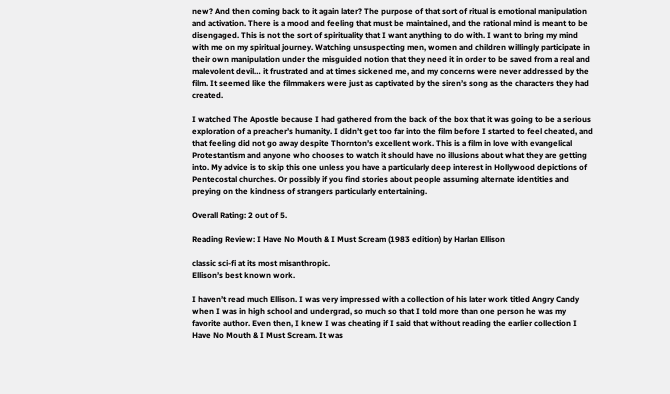new? And then coming back to it again later? The purpose of that sort of ritual is emotional manipulation and activation. There is a mood and feeling that must be maintained, and the rational mind is meant to be disengaged. This is not the sort of spirituality that I want anything to do with. I want to bring my mind with me on my spiritual journey. Watching unsuspecting men, women and children willingly participate in their own manipulation under the misguided notion that they need it in order to be saved from a real and malevolent devil… it frustrated and at times sickened me, and my concerns were never addressed by the film. It seemed like the filmmakers were just as captivated by the siren’s song as the characters they had created.

I watched The Apostle because I had gathered from the back of the box that it was going to be a serious exploration of a preacher’s humanity. I didn’t get too far into the film before I started to feel cheated, and that feeling did not go away despite Thornton’s excellent work. This is a film in love with evangelical Protestantism and anyone who chooses to watch it should have no illusions about what they are getting into. My advice is to skip this one unless you have a particularly deep interest in Hollywood depictions of Pentecostal churches. Or possibly if you find stories about people assuming alternate identities and preying on the kindness of strangers particularly entertaining.

Overall Rating: 2 out of 5.

Reading Review: I Have No Mouth & I Must Scream (1983 edition) by Harlan Ellison

classic sci-fi at its most misanthropic.
Ellison’s best known work.

I haven’t read much Ellison. I was very impressed with a collection of his later work titled Angry Candy when I was in high school and undergrad, so much so that I told more than one person he was my favorite author. Even then, I knew I was cheating if I said that without reading the earlier collection I Have No Mouth & I Must Scream. It was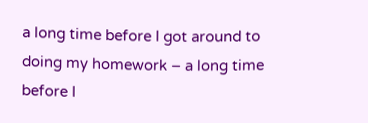a long time before I got around to doing my homework – a long time before I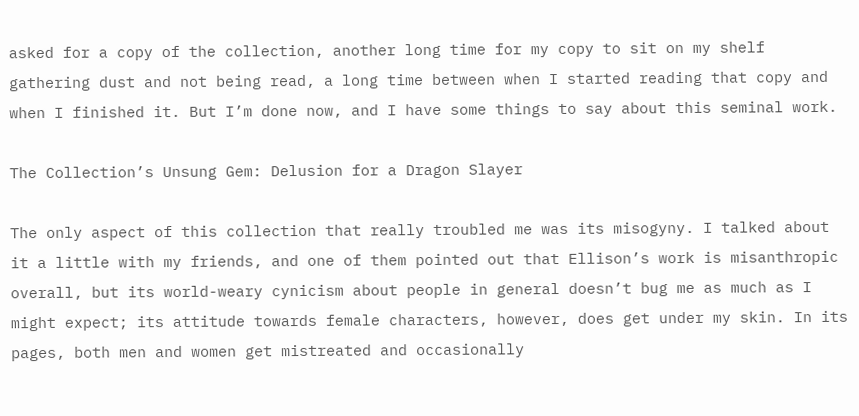asked for a copy of the collection, another long time for my copy to sit on my shelf gathering dust and not being read, a long time between when I started reading that copy and when I finished it. But I’m done now, and I have some things to say about this seminal work.

The Collection’s Unsung Gem: Delusion for a Dragon Slayer

The only aspect of this collection that really troubled me was its misogyny. I talked about it a little with my friends, and one of them pointed out that Ellison’s work is misanthropic overall, but its world-weary cynicism about people in general doesn’t bug me as much as I might expect; its attitude towards female characters, however, does get under my skin. In its pages, both men and women get mistreated and occasionally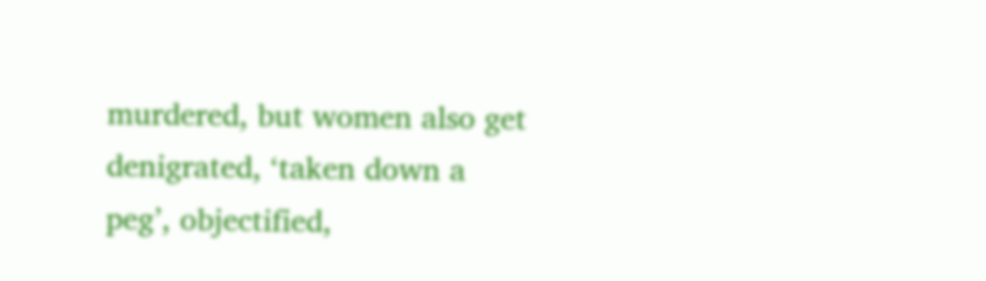murdered, but women also get denigrated, ‘taken down a peg’, objectified,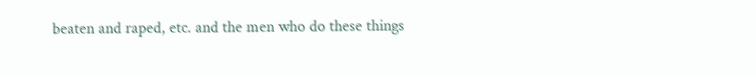beaten and raped, etc. and the men who do these things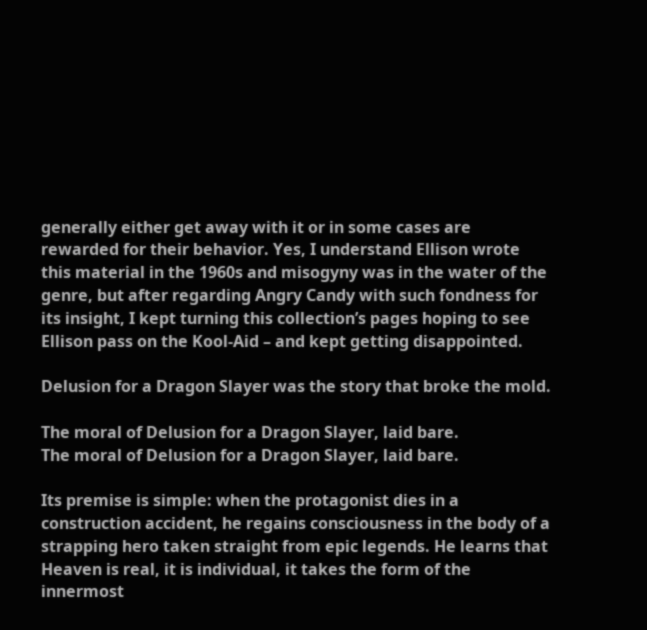generally either get away with it or in some cases are rewarded for their behavior. Yes, I understand Ellison wrote this material in the 1960s and misogyny was in the water of the genre, but after regarding Angry Candy with such fondness for its insight, I kept turning this collection’s pages hoping to see Ellison pass on the Kool-Aid – and kept getting disappointed.

Delusion for a Dragon Slayer was the story that broke the mold.

The moral of Delusion for a Dragon Slayer, laid bare.
The moral of Delusion for a Dragon Slayer, laid bare.

Its premise is simple: when the protagonist dies in a construction accident, he regains consciousness in the body of a strapping hero taken straight from epic legends. He learns that Heaven is real, it is individual, it takes the form of the innermost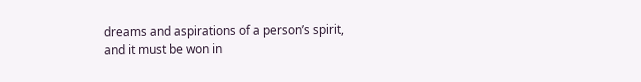dreams and aspirations of a person’s spirit, and it must be won in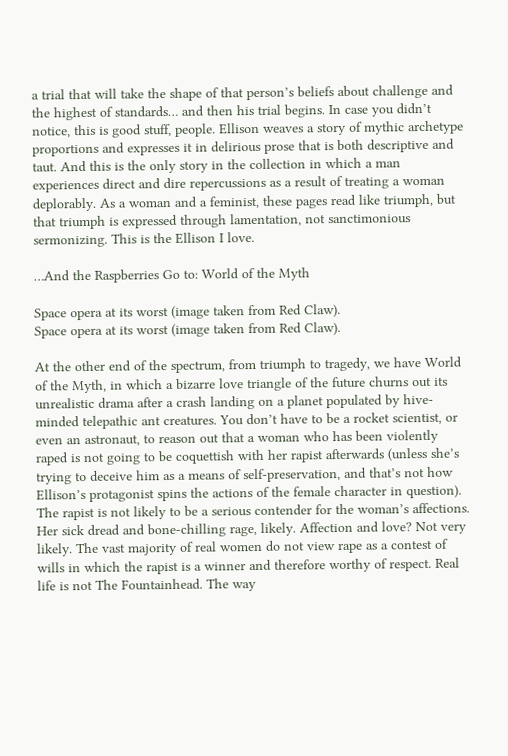a trial that will take the shape of that person’s beliefs about challenge and the highest of standards… and then his trial begins. In case you didn’t notice, this is good stuff, people. Ellison weaves a story of mythic archetype proportions and expresses it in delirious prose that is both descriptive and taut. And this is the only story in the collection in which a man experiences direct and dire repercussions as a result of treating a woman deplorably. As a woman and a feminist, these pages read like triumph, but that triumph is expressed through lamentation, not sanctimonious sermonizing. This is the Ellison I love.

…And the Raspberries Go to: World of the Myth

Space opera at its worst (image taken from Red Claw).
Space opera at its worst (image taken from Red Claw).

At the other end of the spectrum, from triumph to tragedy, we have World of the Myth, in which a bizarre love triangle of the future churns out its unrealistic drama after a crash landing on a planet populated by hive-minded telepathic ant creatures. You don’t have to be a rocket scientist, or even an astronaut, to reason out that a woman who has been violently raped is not going to be coquettish with her rapist afterwards (unless she’s trying to deceive him as a means of self-preservation, and that’s not how Ellison’s protagonist spins the actions of the female character in question). The rapist is not likely to be a serious contender for the woman’s affections. Her sick dread and bone-chilling rage, likely. Affection and love? Not very likely. The vast majority of real women do not view rape as a contest of wills in which the rapist is a winner and therefore worthy of respect. Real life is not The Fountainhead. The way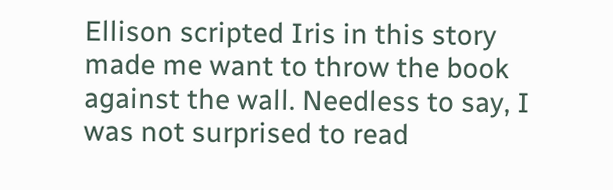Ellison scripted Iris in this story made me want to throw the book against the wall. Needless to say, I was not surprised to read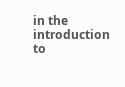in the introduction to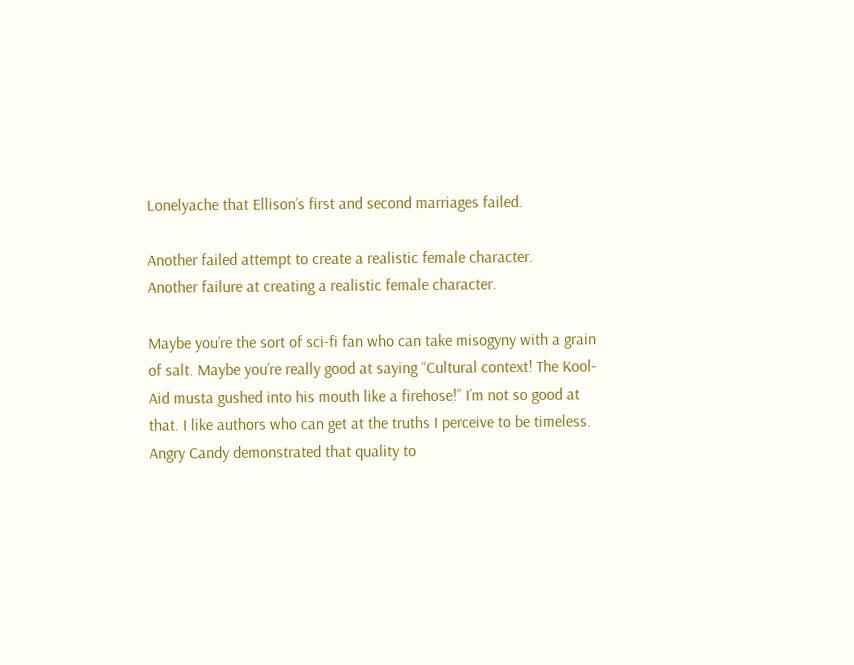Lonelyache that Ellison’s first and second marriages failed.

Another failed attempt to create a realistic female character.
Another failure at creating a realistic female character.

Maybe you’re the sort of sci-fi fan who can take misogyny with a grain of salt. Maybe you’re really good at saying “Cultural context! The Kool-Aid musta gushed into his mouth like a firehose!” I’m not so good at that. I like authors who can get at the truths I perceive to be timeless. Angry Candy demonstrated that quality to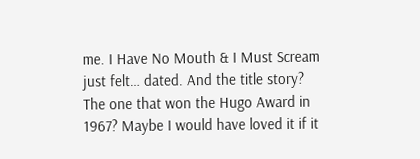me. I Have No Mouth & I Must Scream just felt… dated. And the title story? The one that won the Hugo Award in 1967? Maybe I would have loved it if it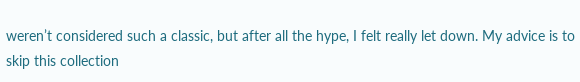weren’t considered such a classic, but after all the hype, I felt really let down. My advice is to skip this collection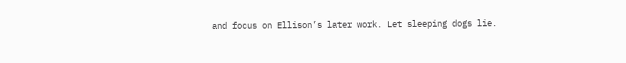and focus on Ellison’s later work. Let sleeping dogs lie.